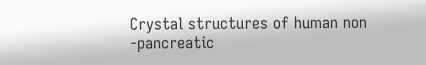Crystal structures of human non -pancreatic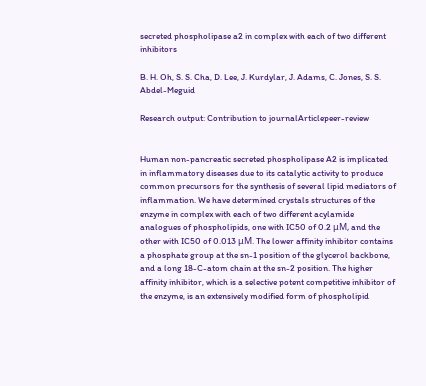secreted phospholipase a2 in complex with each of two different inhibitors

B. H. Oh, S. S. Cha, D. Lee, J. Kurdylar, J. Adams, C. Jones, S. S. Abdel-Meguid

Research output: Contribution to journalArticlepeer-review


Human non-pancreatic secreted phospholipase A2 is implicated in inflammatory diseases due to its catalytic activity to produce common precursors for the synthesis of several lipid mediators of inflammation. We have determined crystals structures of the enzyme in complex with each of two different acylamide analogues of phospholipids, one with IC50 of 0.2 μM, and the other with IC50 of 0.013 μM. The lower affinity inhibitor contains a phosphate group at the sn-1 position of the glycerol backbone, and a long 18-C-atom chain at the sn-2 position. The higher affinity inhibitor, which is a selective potent competitive inhibitor of the enzyme, is an extensively modified form of phospholipid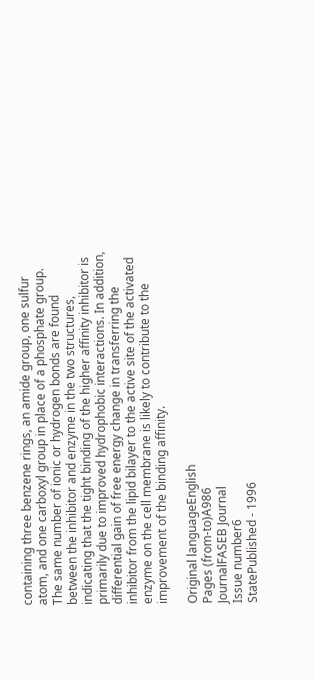containing three benzene rings, an amide group, one sulfur atom, and one carboxyl group in place of a phosphate group. The same number of ionic or hydrogen bonds are found between the inhibitor and enzyme in the two structures, indicating that the tight binding of the higher affinity inhibitor is primarily due to improved hydrophobic interactions. In addition, differential gain of free energy change in transferring the inhibitor from the lipid bilayer to the active site of the activated enzyme on the cell membrane is likely to contribute to the improvement of the binding affinity.

Original languageEnglish
Pages (from-to)A986
JournalFASEB Journal
Issue number6
StatePublished - 1996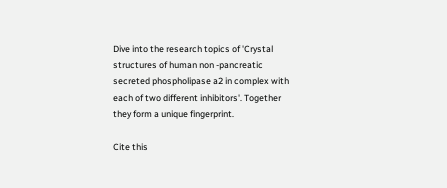Dive into the research topics of 'Crystal structures of human non -pancreatic secreted phospholipase a2 in complex with each of two different inhibitors'. Together they form a unique fingerprint.

Cite this